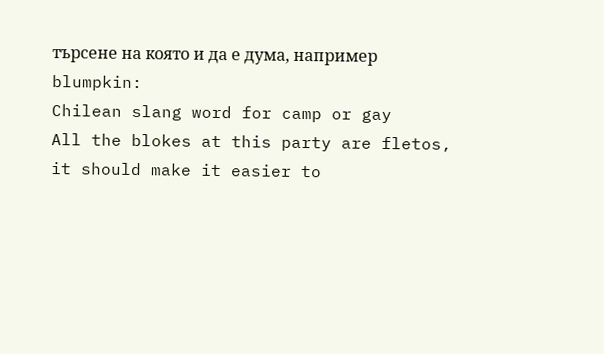търсене на която и да е дума, например blumpkin:
Chilean slang word for camp or gay
All the blokes at this party are fletos, it should make it easier to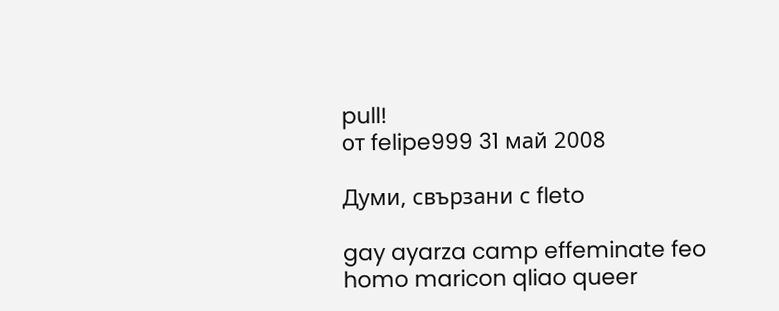pull!
от felipe999 31 май 2008

Думи, свързани с fleto

gay ayarza camp effeminate feo homo maricon qliao queer